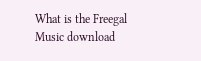What is the Freegal Music download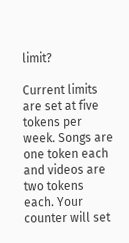limit?

Current limits are set at five tokens per week. Songs are one token each and videos are two tokens each. Your counter will set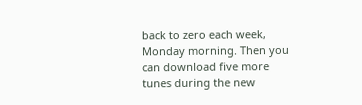back to zero each week, Monday morning. Then you can download five more tunes during the new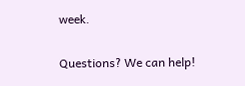week.

Questions? We can help!